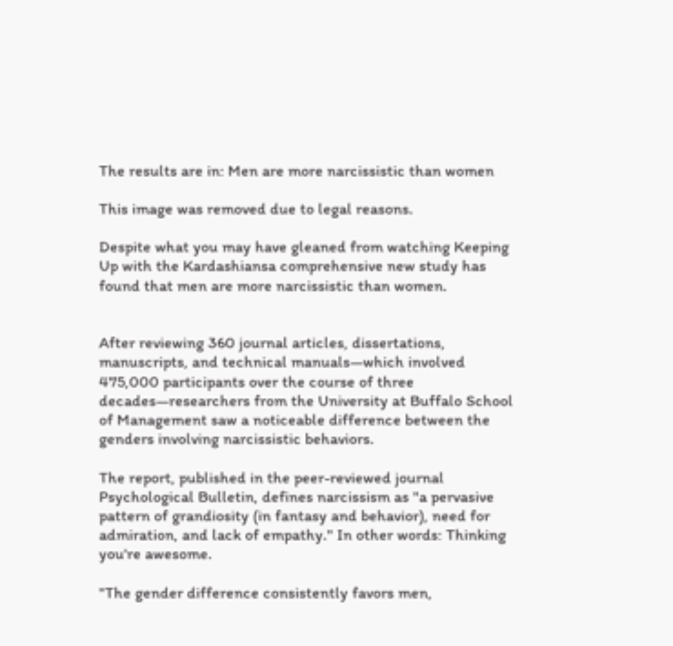The results are in: Men are more narcissistic than women

This image was removed due to legal reasons.

Despite what you may have gleaned from watching Keeping Up with the Kardashiansa comprehensive new study has found that men are more narcissistic than women.


After reviewing 360 journal articles, dissertations, manuscripts, and technical manuals—which involved 475,000 participants over the course of three decades—researchers from the University at Buffalo School of Management saw a noticeable difference between the genders involving narcissistic behaviors.

The report, published in the peer-reviewed journal Psychological Bulletin, defines narcissism as "a pervasive pattern of grandiosity (in fantasy and behavior), need for admiration, and lack of empathy." In other words: Thinking you're awesome.

"The gender difference consistently favors men,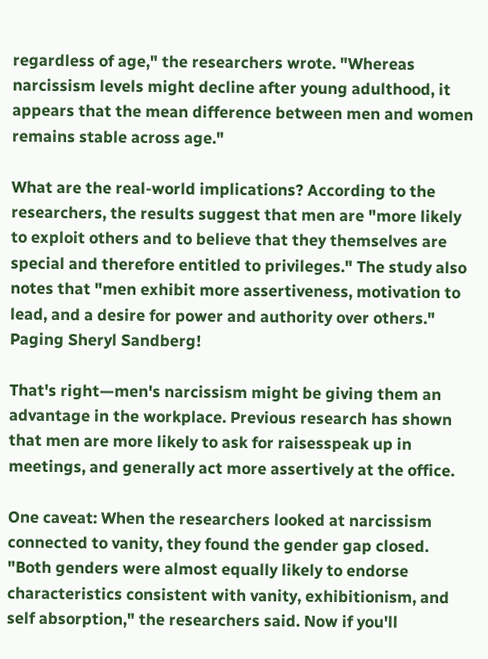regardless of age," the researchers wrote. "Whereas narcissism levels might decline after young adulthood, it appears that the mean difference between men and women remains stable across age."

What are the real-world implications? According to the researchers, the results suggest that men are "more likely to exploit others and to believe that they themselves are special and therefore entitled to privileges." The study also notes that "men exhibit more assertiveness, motivation to lead, and a desire for power and authority over others." Paging Sheryl Sandberg!

That's right—men's narcissism might be giving them an advantage in the workplace. Previous research has shown that men are more likely to ask for raisesspeak up in meetings, and generally act more assertively at the office.

One caveat: When the researchers looked at narcissism connected to vanity, they found the gender gap closed. "Both genders were almost equally likely to endorse characteristics consistent with vanity, exhibitionism, and self absorption," the researchers said. Now if you'll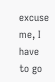excuse me, I have to go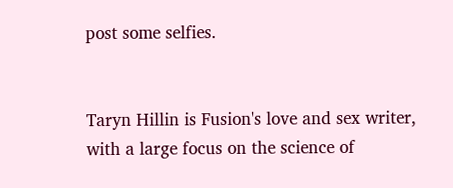post some selfies.


Taryn Hillin is Fusion's love and sex writer, with a large focus on the science of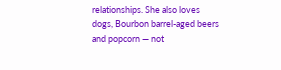relationships. She also loves dogs, Bourbon barrel-aged beers and popcorn — not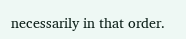necessarily in that order.